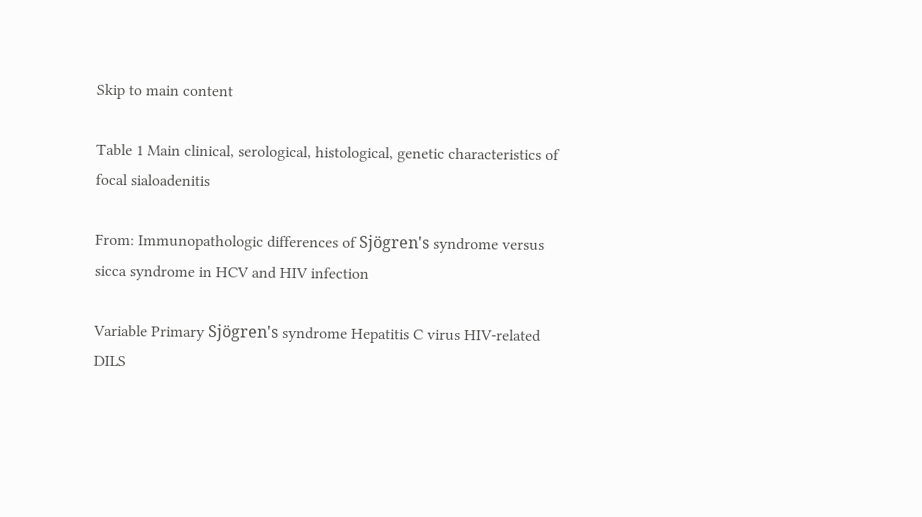Skip to main content

Table 1 Main clinical, serological, histological, genetic characteristics of focal sialoadenitis

From: Immunopathologic differences of Sjögren's syndrome versus sicca syndrome in HCV and HIV infection

Variable Primary Sjögren's syndrome Hepatitis C virus HIV-related DILS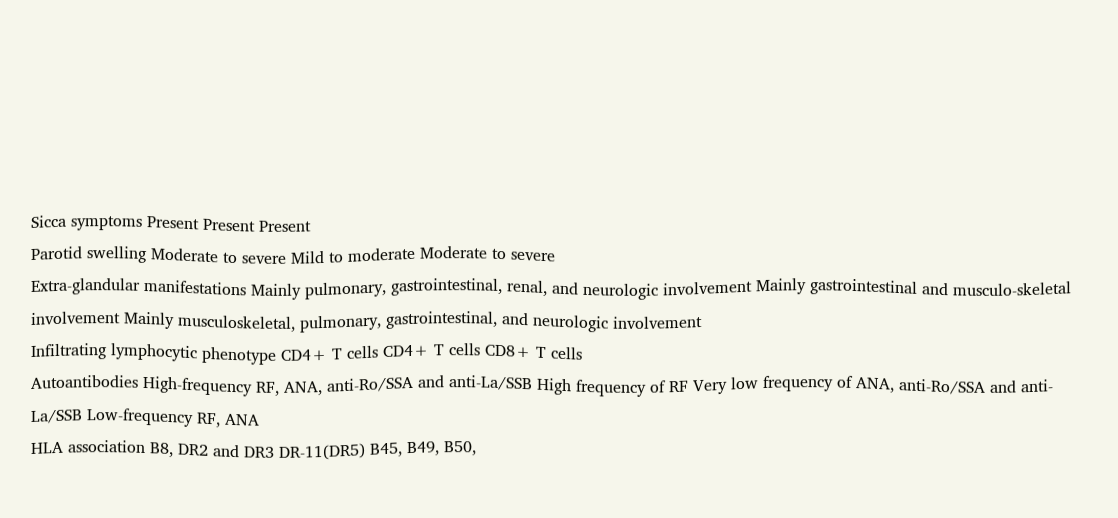Sicca symptoms Present Present Present
Parotid swelling Moderate to severe Mild to moderate Moderate to severe
Extra-glandular manifestations Mainly pulmonary, gastrointestinal, renal, and neurologic involvement Mainly gastrointestinal and musculo-skeletal involvement Mainly musculoskeletal, pulmonary, gastrointestinal, and neurologic involvement
Infiltrating lymphocytic phenotype CD4+ T cells CD4+ T cells CD8+ T cells
Autoantibodies High-frequency RF, ANA, anti-Ro/SSA and anti-La/SSB High frequency of RF Very low frequency of ANA, anti-Ro/SSA and anti-La/SSB Low-frequency RF, ANA
HLA association B8, DR2 and DR3 DR-11(DR5) B45, B49, B50,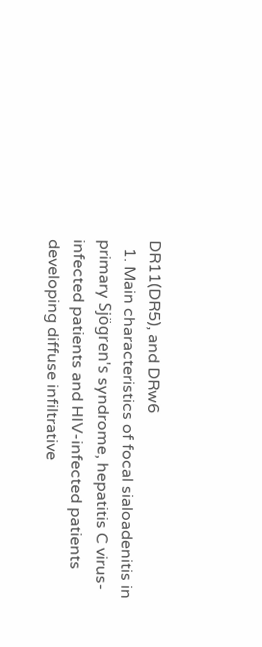DR11(DR5), and DRw6
  1. Main characteristics of focal sialoadenitis in primary Sjögren's syndrome, hepatitis C virus-infected patients and HIV-infected patients developing diffuse infiltrative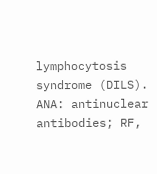lymphocytosis syndrome (DILS). ANA: antinuclear antibodies; RF,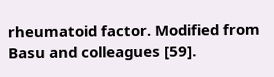rheumatoid factor. Modified from Basu and colleagues [59].